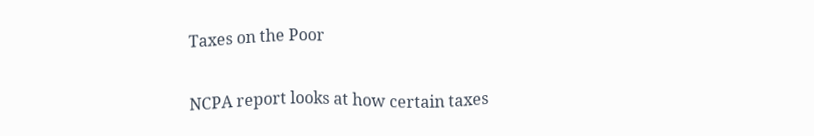Taxes on the Poor

NCPA report looks at how certain taxes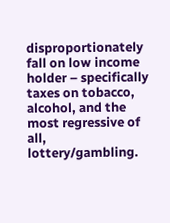disproportionately fall on low income holder – specifically taxes on tobacco, alcohol, and the most regressive of all, lottery/gambling.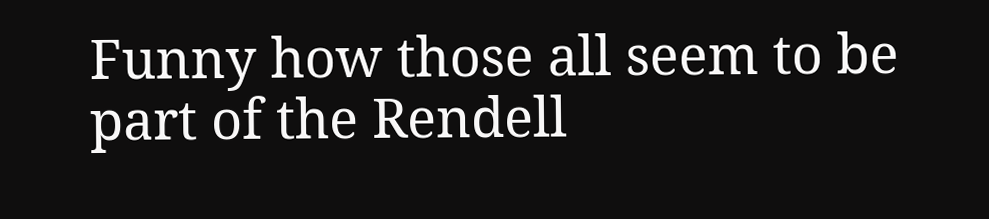Funny how those all seem to be part of the Rendell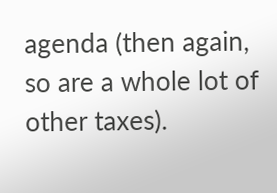agenda (then again, so are a whole lot of other taxes).